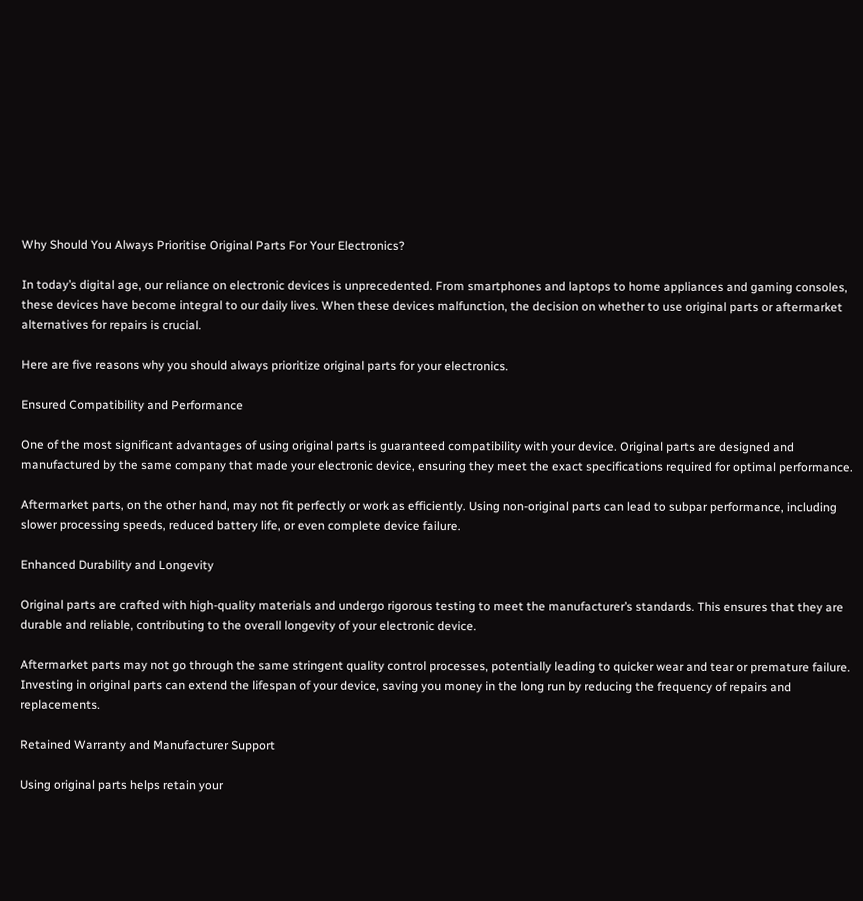Why Should You Always Prioritise Original Parts For Your Electronics?

In today’s digital age, our reliance on electronic devices is unprecedented. From smartphones and laptops to home appliances and gaming consoles, these devices have become integral to our daily lives. When these devices malfunction, the decision on whether to use original parts or aftermarket alternatives for repairs is crucial.

Here are five reasons why you should always prioritize original parts for your electronics.

Ensured Compatibility and Performance

One of the most significant advantages of using original parts is guaranteed compatibility with your device. Original parts are designed and manufactured by the same company that made your electronic device, ensuring they meet the exact specifications required for optimal performance.

Aftermarket parts, on the other hand, may not fit perfectly or work as efficiently. Using non-original parts can lead to subpar performance, including slower processing speeds, reduced battery life, or even complete device failure.

Enhanced Durability and Longevity

Original parts are crafted with high-quality materials and undergo rigorous testing to meet the manufacturer’s standards. This ensures that they are durable and reliable, contributing to the overall longevity of your electronic device.

Aftermarket parts may not go through the same stringent quality control processes, potentially leading to quicker wear and tear or premature failure. Investing in original parts can extend the lifespan of your device, saving you money in the long run by reducing the frequency of repairs and replacements.

Retained Warranty and Manufacturer Support

Using original parts helps retain your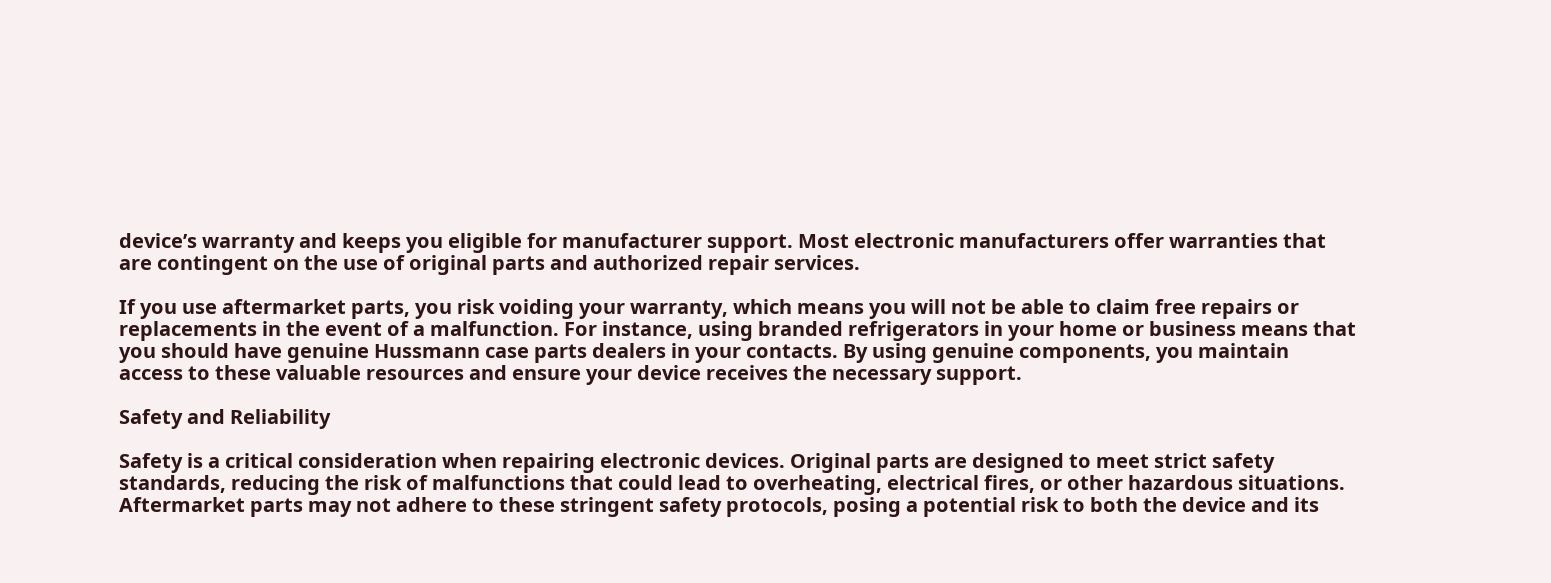device’s warranty and keeps you eligible for manufacturer support. Most electronic manufacturers offer warranties that are contingent on the use of original parts and authorized repair services.

If you use aftermarket parts, you risk voiding your warranty, which means you will not be able to claim free repairs or replacements in the event of a malfunction. For instance, using branded refrigerators in your home or business means that you should have genuine Hussmann case parts dealers in your contacts. By using genuine components, you maintain access to these valuable resources and ensure your device receives the necessary support.

Safety and Reliability

Safety is a critical consideration when repairing electronic devices. Original parts are designed to meet strict safety standards, reducing the risk of malfunctions that could lead to overheating, electrical fires, or other hazardous situations. Aftermarket parts may not adhere to these stringent safety protocols, posing a potential risk to both the device and its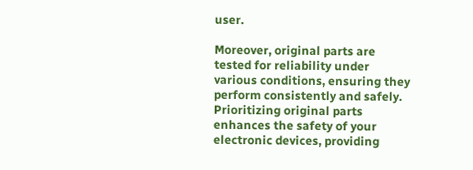user.

Moreover, original parts are tested for reliability under various conditions, ensuring they perform consistently and safely. Prioritizing original parts enhances the safety of your electronic devices, providing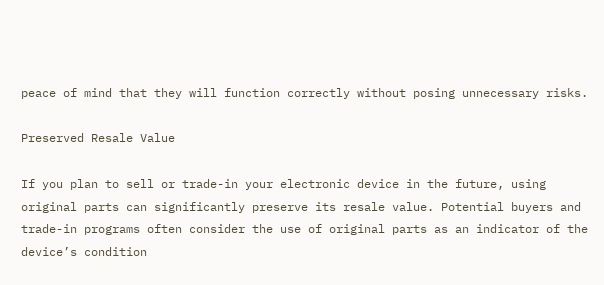peace of mind that they will function correctly without posing unnecessary risks.

Preserved Resale Value

If you plan to sell or trade-in your electronic device in the future, using original parts can significantly preserve its resale value. Potential buyers and trade-in programs often consider the use of original parts as an indicator of the device’s condition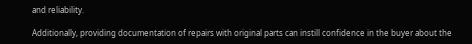and reliability.

Additionally, providing documentation of repairs with original parts can instill confidence in the buyer about the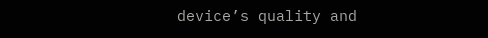device’s quality and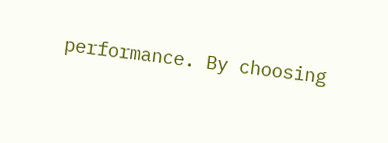performance. By choosing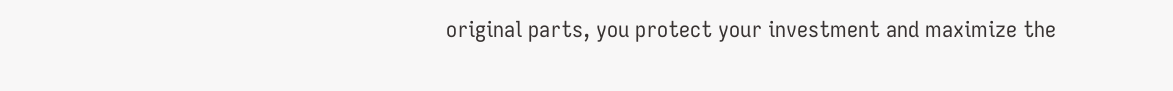original parts, you protect your investment and maximize the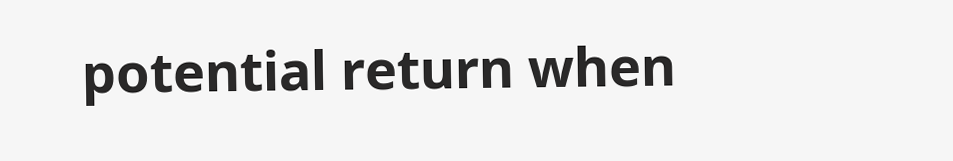potential return when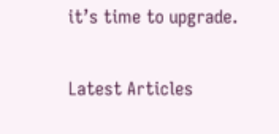it’s time to upgrade.

Latest Articles